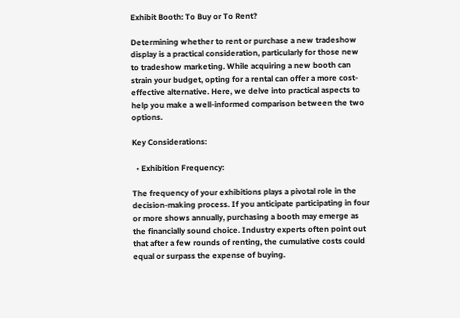Exhibit Booth: To Buy or To Rent?

Determining whether to rent or purchase a new tradeshow display is a practical consideration, particularly for those new to tradeshow marketing. While acquiring a new booth can strain your budget, opting for a rental can offer a more cost-effective alternative. Here, we delve into practical aspects to help you make a well-informed comparison between the two options.

Key Considerations:

  • Exhibition Frequency:

The frequency of your exhibitions plays a pivotal role in the decision-making process. If you anticipate participating in four or more shows annually, purchasing a booth may emerge as the financially sound choice. Industry experts often point out that after a few rounds of renting, the cumulative costs could equal or surpass the expense of buying.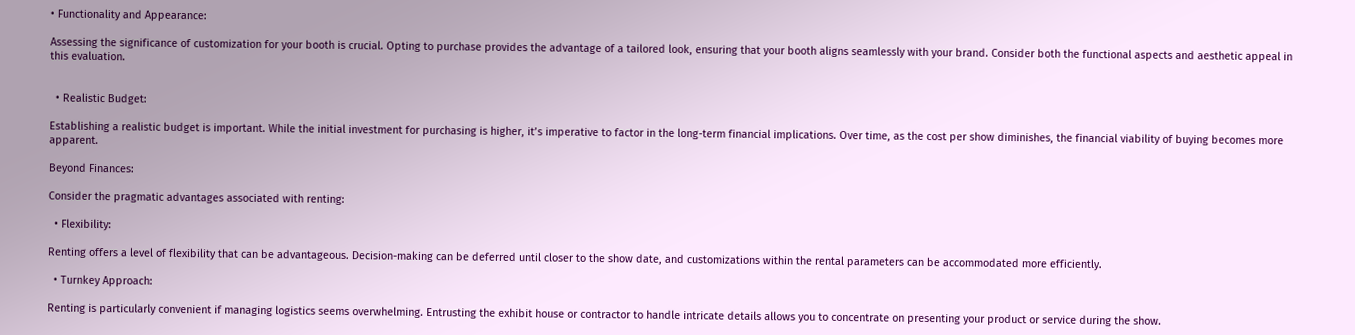• Functionality and Appearance:

Assessing the significance of customization for your booth is crucial. Opting to purchase provides the advantage of a tailored look, ensuring that your booth aligns seamlessly with your brand. Consider both the functional aspects and aesthetic appeal in this evaluation.


  • Realistic Budget:

Establishing a realistic budget is important. While the initial investment for purchasing is higher, it’s imperative to factor in the long-term financial implications. Over time, as the cost per show diminishes, the financial viability of buying becomes more apparent.

Beyond Finances:

Consider the pragmatic advantages associated with renting:

  • Flexibility:

Renting offers a level of flexibility that can be advantageous. Decision-making can be deferred until closer to the show date, and customizations within the rental parameters can be accommodated more efficiently.

  • Turnkey Approach:

Renting is particularly convenient if managing logistics seems overwhelming. Entrusting the exhibit house or contractor to handle intricate details allows you to concentrate on presenting your product or service during the show.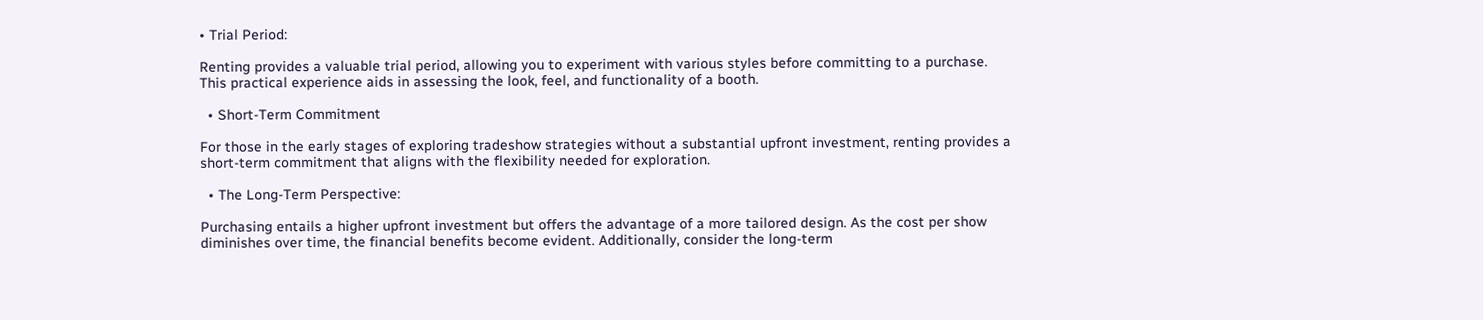• Trial Period:

Renting provides a valuable trial period, allowing you to experiment with various styles before committing to a purchase. This practical experience aids in assessing the look, feel, and functionality of a booth.

  • Short-Term Commitment

For those in the early stages of exploring tradeshow strategies without a substantial upfront investment, renting provides a short-term commitment that aligns with the flexibility needed for exploration.

  • The Long-Term Perspective:

Purchasing entails a higher upfront investment but offers the advantage of a more tailored design. As the cost per show diminishes over time, the financial benefits become evident. Additionally, consider the long-term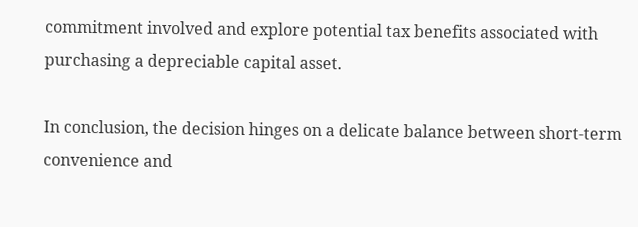commitment involved and explore potential tax benefits associated with purchasing a depreciable capital asset.

In conclusion, the decision hinges on a delicate balance between short-term convenience and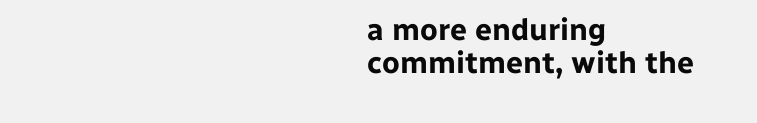a more enduring commitment, with the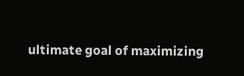ultimate goal of maximizing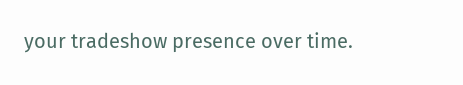your tradeshow presence over time.